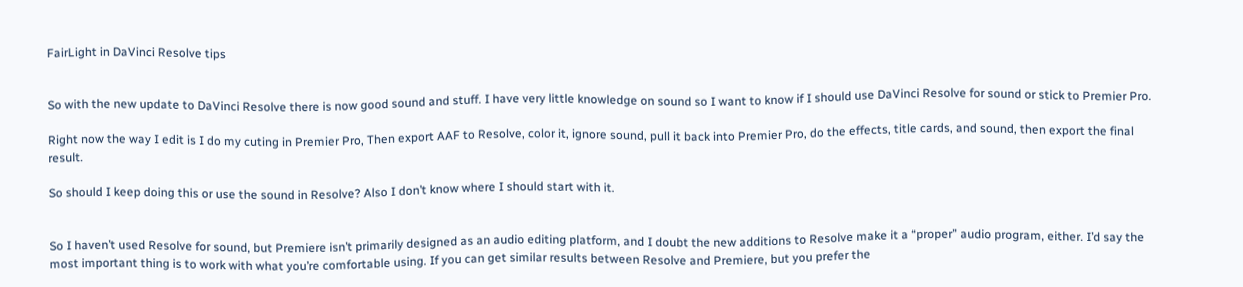FairLight in DaVinci Resolve tips


So with the new update to DaVinci Resolve there is now good sound and stuff. I have very little knowledge on sound so I want to know if I should use DaVinci Resolve for sound or stick to Premier Pro.

Right now the way I edit is I do my cuting in Premier Pro, Then export AAF to Resolve, color it, ignore sound, pull it back into Premier Pro, do the effects, title cards, and sound, then export the final result.

So should I keep doing this or use the sound in Resolve? Also I don’t know where I should start with it.


So I haven’t used Resolve for sound, but Premiere isn’t primarily designed as an audio editing platform, and I doubt the new additions to Resolve make it a “proper” audio program, either. I’d say the most important thing is to work with what you’re comfortable using. If you can get similar results between Resolve and Premiere, but you prefer the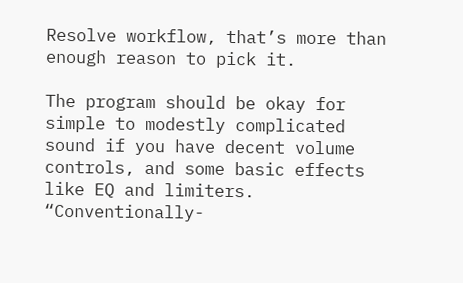Resolve workflow, that’s more than enough reason to pick it.

The program should be okay for simple to modestly complicated sound if you have decent volume controls, and some basic effects like EQ and limiters. “Conventionally-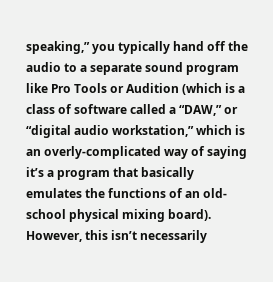speaking,” you typically hand off the audio to a separate sound program like Pro Tools or Audition (which is a class of software called a “DAW,” or “digital audio workstation,” which is an overly-complicated way of saying it’s a program that basically emulates the functions of an old-school physical mixing board). However, this isn’t necessarily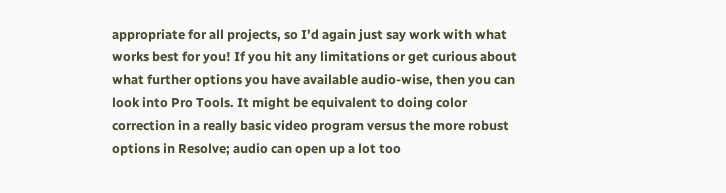appropriate for all projects, so I’d again just say work with what works best for you! If you hit any limitations or get curious about what further options you have available audio-wise, then you can look into Pro Tools. It might be equivalent to doing color correction in a really basic video program versus the more robust options in Resolve; audio can open up a lot too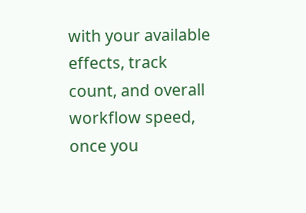with your available effects, track count, and overall workflow speed, once you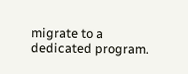migrate to a dedicated program.